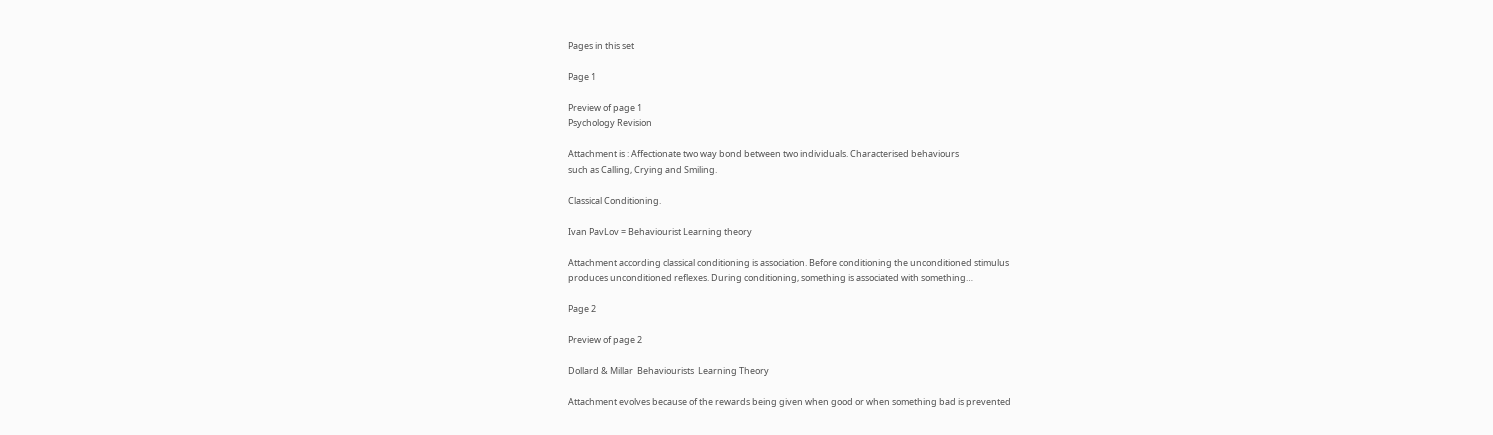Pages in this set

Page 1

Preview of page 1
Psychology Revision

Attachment is : Affectionate two way bond between two individuals. Characterised behaviours
such as Calling, Crying and Smiling.

Classical Conditioning.

Ivan PavLov = Behaviourist Learning theory

Attachment according classical conditioning is association. Before conditioning the unconditioned stimulus
produces unconditioned reflexes. During conditioning, something is associated with something…

Page 2

Preview of page 2

Dollard & Millar  Behaviourists  Learning Theory

Attachment evolves because of the rewards being given when good or when something bad is prevented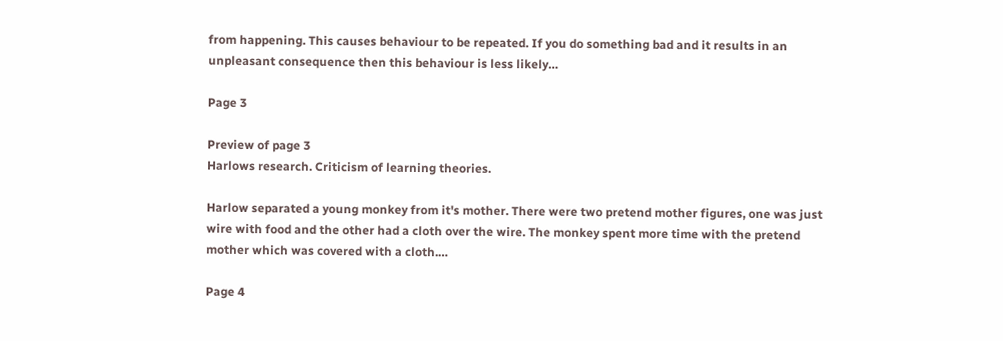from happening. This causes behaviour to be repeated. If you do something bad and it results in an
unpleasant consequence then this behaviour is less likely…

Page 3

Preview of page 3
Harlows research. Criticism of learning theories.

Harlow separated a young monkey from it's mother. There were two pretend mother figures, one was just
wire with food and the other had a cloth over the wire. The monkey spent more time with the pretend
mother which was covered with a cloth.…

Page 4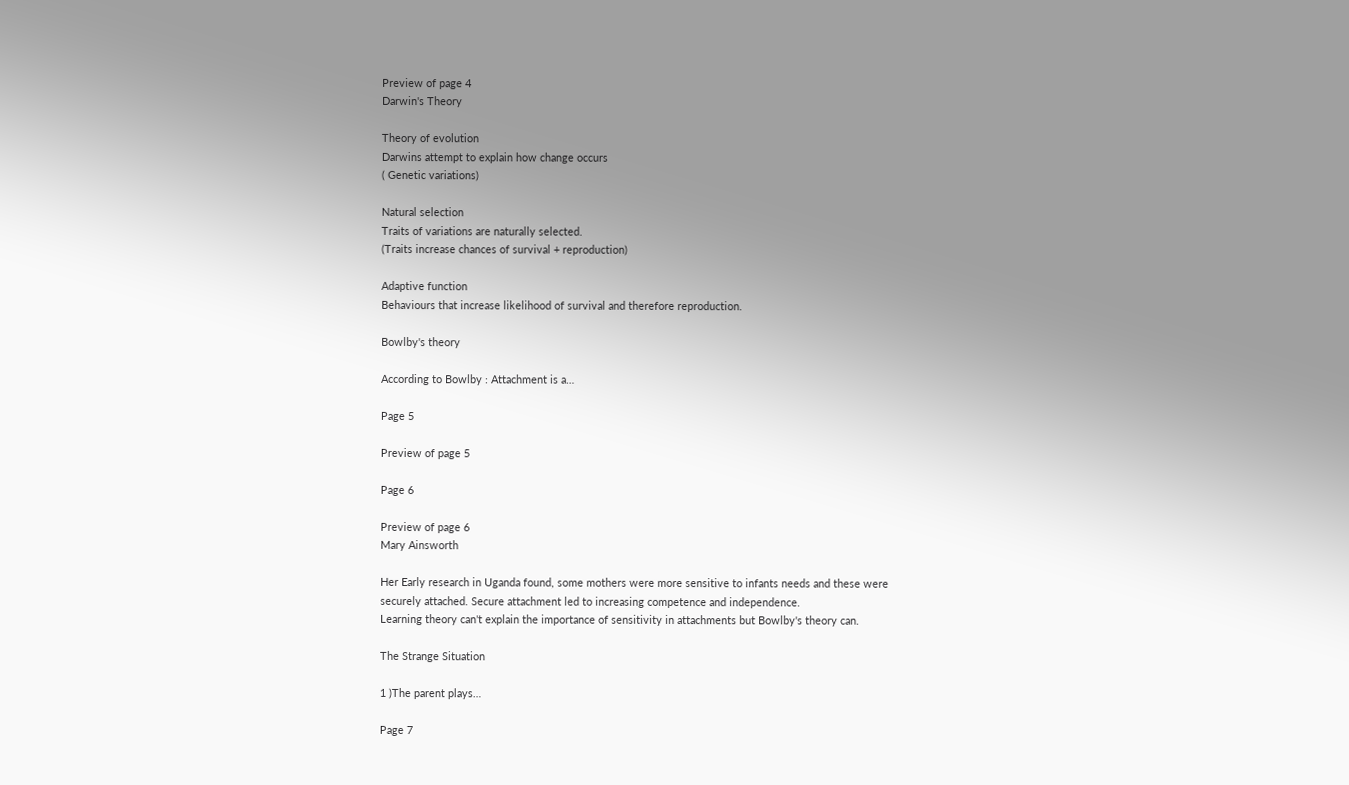Preview of page 4
Darwin's Theory

Theory of evolution
Darwins attempt to explain how change occurs
( Genetic variations)

Natural selection
Traits of variations are naturally selected.
(Traits increase chances of survival + reproduction)

Adaptive function
Behaviours that increase likelihood of survival and therefore reproduction.

Bowlby's theory

According to Bowlby : Attachment is a…

Page 5

Preview of page 5

Page 6

Preview of page 6
Mary Ainsworth

Her Early research in Uganda found, some mothers were more sensitive to infants needs and these were
securely attached. Secure attachment led to increasing competence and independence.
Learning theory can't explain the importance of sensitivity in attachments but Bowlby's theory can.

The Strange Situation

1 )The parent plays…

Page 7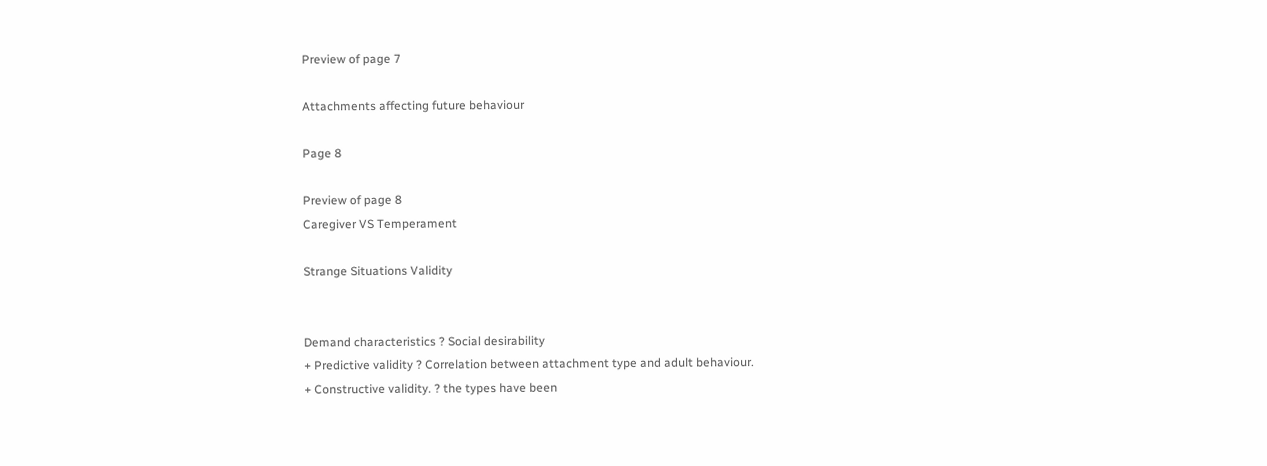Preview of page 7

Attachments affecting future behaviour

Page 8

Preview of page 8
Caregiver VS Temperament

Strange Situations Validity


Demand characteristics ? Social desirability
+ Predictive validity ? Correlation between attachment type and adult behaviour.
+ Constructive validity. ? the types have been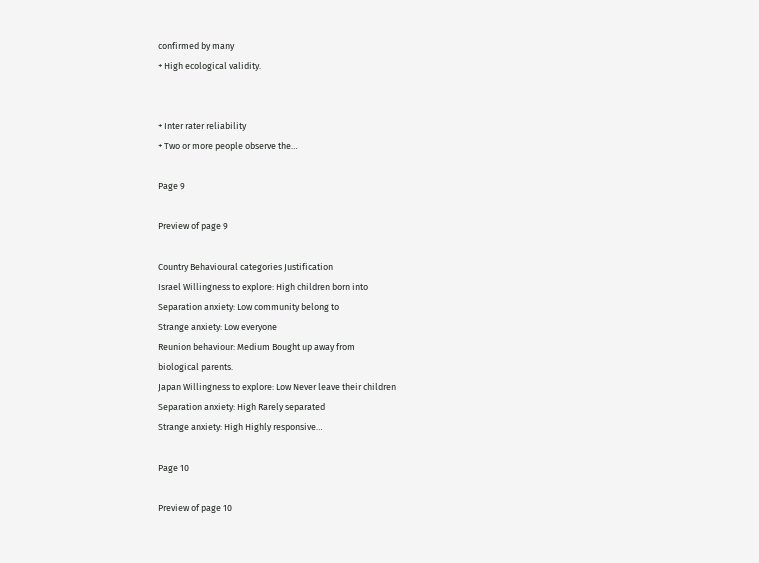confirmed by many
+ High ecological validity.


+ Inter rater reliability
+ Two or more people observe the…

Page 9

Preview of page 9

Country Behavioural categories Justification
Israel Willingness to explore: High children born into
Separation anxiety: Low community belong to
Strange anxiety: Low everyone
Reunion behaviour: Medium Bought up away from
biological parents.
Japan Willingness to explore: Low Never leave their children
Separation anxiety: High Rarely separated
Strange anxiety: High Highly responsive…

Page 10

Preview of page 10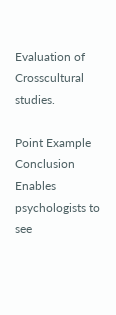Evaluation of Crosscultural studies.

Point Example Conclusion
Enables psychologists to see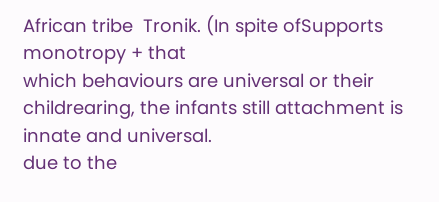African tribe  Tronik. (In spite ofSupports monotropy + that
which behaviours are universal or their childrearing, the infants still attachment is innate and universal.
due to the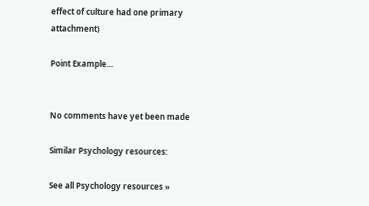effect of culture had one primary attachment)

Point Example…


No comments have yet been made

Similar Psychology resources:

See all Psychology resources »